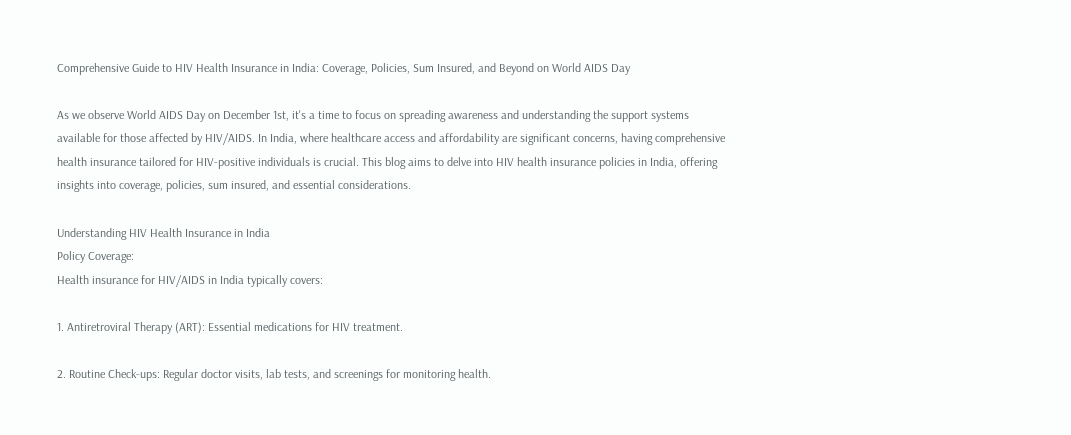Comprehensive Guide to HIV Health Insurance in India: Coverage, Policies, Sum Insured, and Beyond on World AIDS Day

As we observe World AIDS Day on December 1st, it's a time to focus on spreading awareness and understanding the support systems available for those affected by HIV/AIDS. In India, where healthcare access and affordability are significant concerns, having comprehensive health insurance tailored for HIV-positive individuals is crucial. This blog aims to delve into HIV health insurance policies in India, offering insights into coverage, policies, sum insured, and essential considerations.

Understanding HIV Health Insurance in India
Policy Coverage:
Health insurance for HIV/AIDS in India typically covers:

1. Antiretroviral Therapy (ART): Essential medications for HIV treatment.

2. Routine Check-ups: Regular doctor visits, lab tests, and screenings for monitoring health.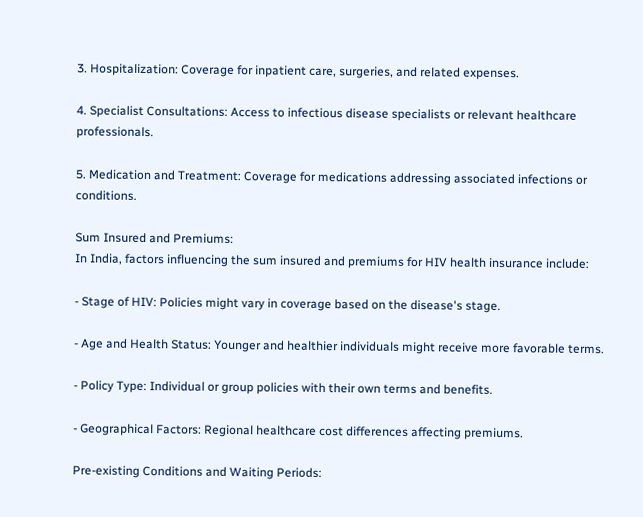3. Hospitalization: Coverage for inpatient care, surgeries, and related expenses.

4. Specialist Consultations: Access to infectious disease specialists or relevant healthcare professionals.

5. Medication and Treatment: Coverage for medications addressing associated infections or conditions.

Sum Insured and Premiums:
In India, factors influencing the sum insured and premiums for HIV health insurance include:

- Stage of HIV: Policies might vary in coverage based on the disease's stage.

- Age and Health Status: Younger and healthier individuals might receive more favorable terms.

- Policy Type: Individual or group policies with their own terms and benefits.

- Geographical Factors: Regional healthcare cost differences affecting premiums.

Pre-existing Conditions and Waiting Periods: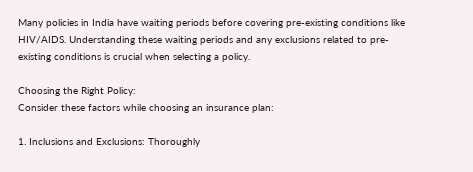Many policies in India have waiting periods before covering pre-existing conditions like HIV/AIDS. Understanding these waiting periods and any exclusions related to pre-existing conditions is crucial when selecting a policy.

Choosing the Right Policy:
Consider these factors while choosing an insurance plan:

1. Inclusions and Exclusions: Thoroughly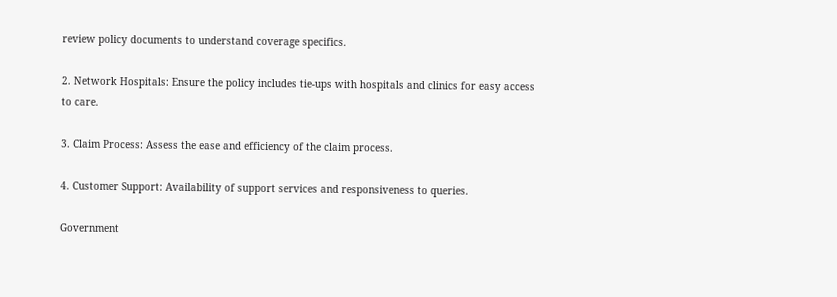review policy documents to understand coverage specifics.

2. Network Hospitals: Ensure the policy includes tie-ups with hospitals and clinics for easy access to care.

3. Claim Process: Assess the ease and efficiency of the claim process.

4. Customer Support: Availability of support services and responsiveness to queries.

Government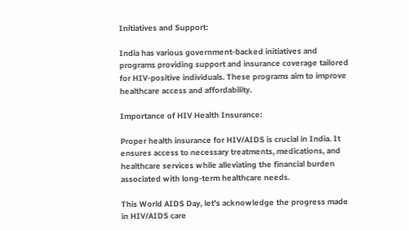Initiatives and Support:

India has various government-backed initiatives and programs providing support and insurance coverage tailored for HIV-positive individuals. These programs aim to improve healthcare access and affordability.

Importance of HIV Health Insurance:

Proper health insurance for HIV/AIDS is crucial in India. It ensures access to necessary treatments, medications, and healthcare services while alleviating the financial burden associated with long-term healthcare needs.

This World AIDS Day, let's acknowledge the progress made in HIV/AIDS care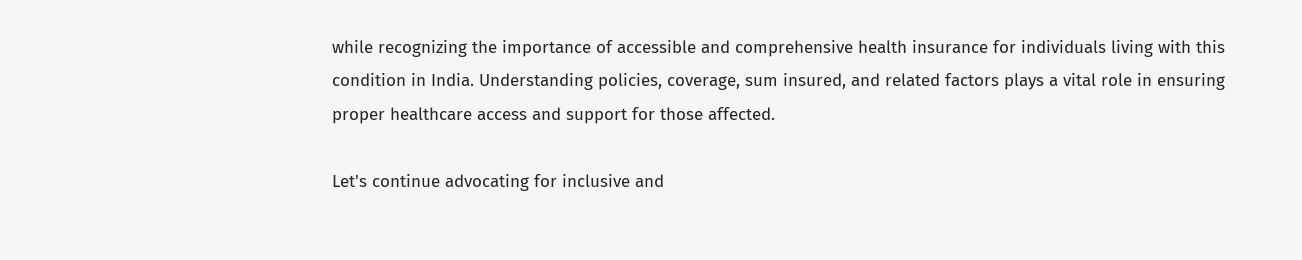while recognizing the importance of accessible and comprehensive health insurance for individuals living with this condition in India. Understanding policies, coverage, sum insured, and related factors plays a vital role in ensuring proper healthcare access and support for those affected.

Let's continue advocating for inclusive and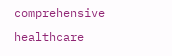comprehensive healthcare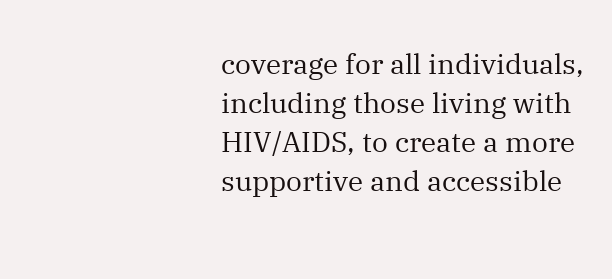coverage for all individuals, including those living with HIV/AIDS, to create a more supportive and accessible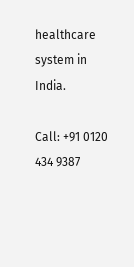healthcare system in India.

Call: +91 0120 434 9387